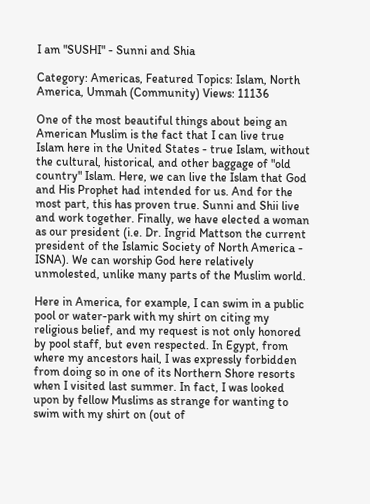I am "SUSHI" - Sunni and Shia

Category: Americas, Featured Topics: Islam, North America, Ummah (Community) Views: 11136

One of the most beautiful things about being an American Muslim is the fact that I can live true Islam here in the United States - true Islam, without the cultural, historical, and other baggage of "old country" Islam. Here, we can live the Islam that God and His Prophet had intended for us. And for the most part, this has proven true. Sunni and Shii live and work together. Finally, we have elected a woman as our president (i.e. Dr. Ingrid Mattson the current president of the Islamic Society of North America - ISNA). We can worship God here relatively unmolested, unlike many parts of the Muslim world.

Here in America, for example, I can swim in a public pool or water-park with my shirt on citing my religious belief, and my request is not only honored by pool staff, but even respected. In Egypt, from where my ancestors hail, I was expressly forbidden from doing so in one of its Northern Shore resorts when I visited last summer. In fact, I was looked upon by fellow Muslims as strange for wanting to swim with my shirt on (out of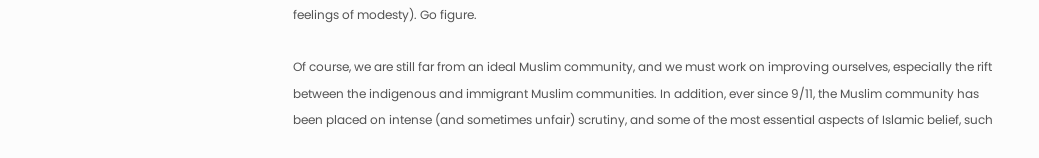feelings of modesty). Go figure.

Of course, we are still far from an ideal Muslim community, and we must work on improving ourselves, especially the rift between the indigenous and immigrant Muslim communities. In addition, ever since 9/11, the Muslim community has been placed on intense (and sometimes unfair) scrutiny, and some of the most essential aspects of Islamic belief, such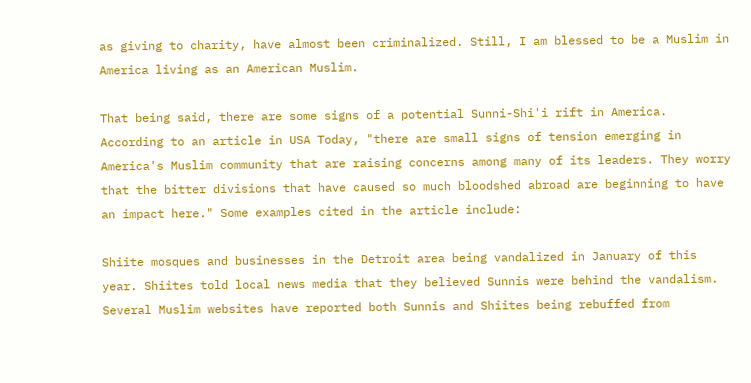as giving to charity, have almost been criminalized. Still, I am blessed to be a Muslim in America living as an American Muslim.

That being said, there are some signs of a potential Sunni-Shi'i rift in America. According to an article in USA Today, "there are small signs of tension emerging in America's Muslim community that are raising concerns among many of its leaders. They worry that the bitter divisions that have caused so much bloodshed abroad are beginning to have an impact here." Some examples cited in the article include:

Shiite mosques and businesses in the Detroit area being vandalized in January of this year. Shiites told local news media that they believed Sunnis were behind the vandalism. Several Muslim websites have reported both Sunnis and Shiites being rebuffed from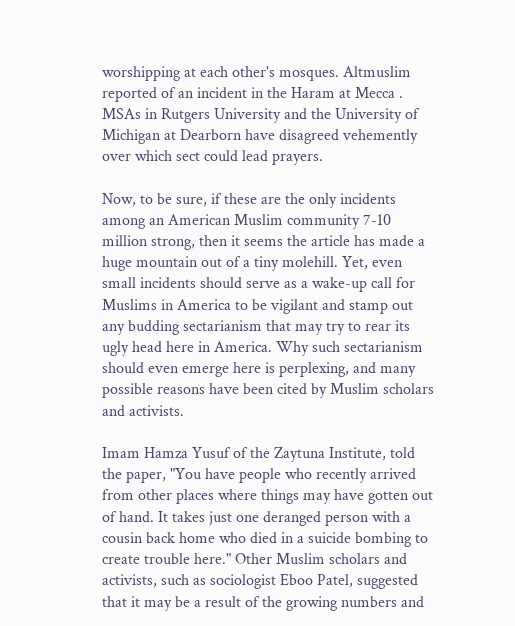worshipping at each other's mosques. Altmuslim reported of an incident in the Haram at Mecca . MSAs in Rutgers University and the University of Michigan at Dearborn have disagreed vehemently over which sect could lead prayers.

Now, to be sure, if these are the only incidents among an American Muslim community 7-10 million strong, then it seems the article has made a huge mountain out of a tiny molehill. Yet, even small incidents should serve as a wake-up call for Muslims in America to be vigilant and stamp out any budding sectarianism that may try to rear its ugly head here in America. Why such sectarianism should even emerge here is perplexing, and many possible reasons have been cited by Muslim scholars and activists.

Imam Hamza Yusuf of the Zaytuna Institute, told the paper, "You have people who recently arrived from other places where things may have gotten out of hand. It takes just one deranged person with a cousin back home who died in a suicide bombing to create trouble here." Other Muslim scholars and activists, such as sociologist Eboo Patel, suggested that it may be a result of the growing numbers and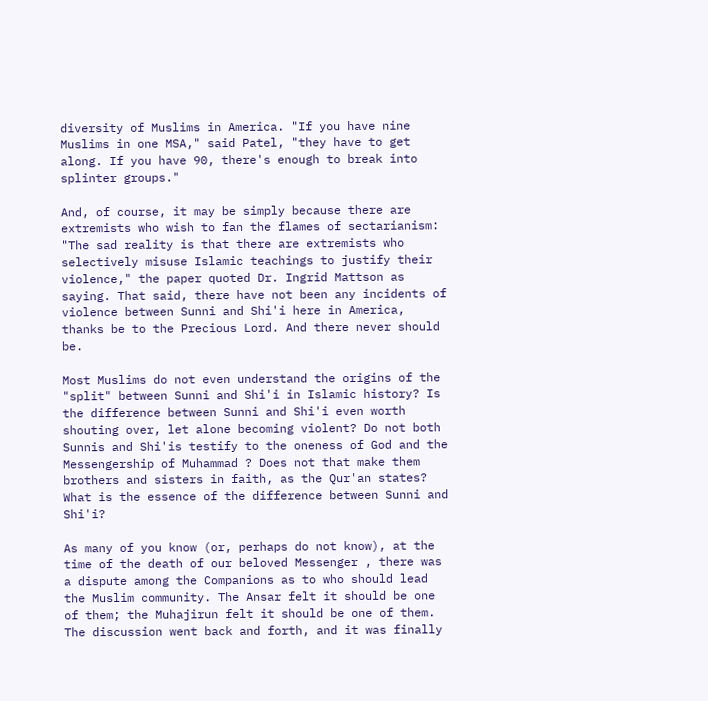diversity of Muslims in America. "If you have nine Muslims in one MSA," said Patel, "they have to get along. If you have 90, there's enough to break into splinter groups."

And, of course, it may be simply because there are extremists who wish to fan the flames of sectarianism: "The sad reality is that there are extremists who selectively misuse Islamic teachings to justify their violence," the paper quoted Dr. Ingrid Mattson as saying. That said, there have not been any incidents of violence between Sunni and Shi'i here in America, thanks be to the Precious Lord. And there never should be.

Most Muslims do not even understand the origins of the "split" between Sunni and Shi'i in Islamic history? Is the difference between Sunni and Shi'i even worth shouting over, let alone becoming violent? Do not both Sunnis and Shi'is testify to the oneness of God and the Messengership of Muhammad ? Does not that make them brothers and sisters in faith, as the Qur'an states? What is the essence of the difference between Sunni and Shi'i?

As many of you know (or, perhaps do not know), at the time of the death of our beloved Messenger , there was a dispute among the Companions as to who should lead the Muslim community. The Ansar felt it should be one of them; the Muhajirun felt it should be one of them. The discussion went back and forth, and it was finally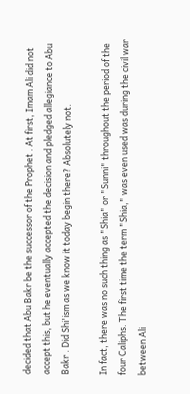decided that Abu Bakr be the successor of the Prophet . At first, Imam Ali did not accept this, but he eventually accepted the decision and pledged allegiance to Abu Bakr . Did Shi'ism as we know it today begin there? Absolutely not.

In fact, there was no such thing as "Shia" or "Sunni" throughout the period of the four Caliphs. The first time the term "Shia," was even used was during the civil war between Ali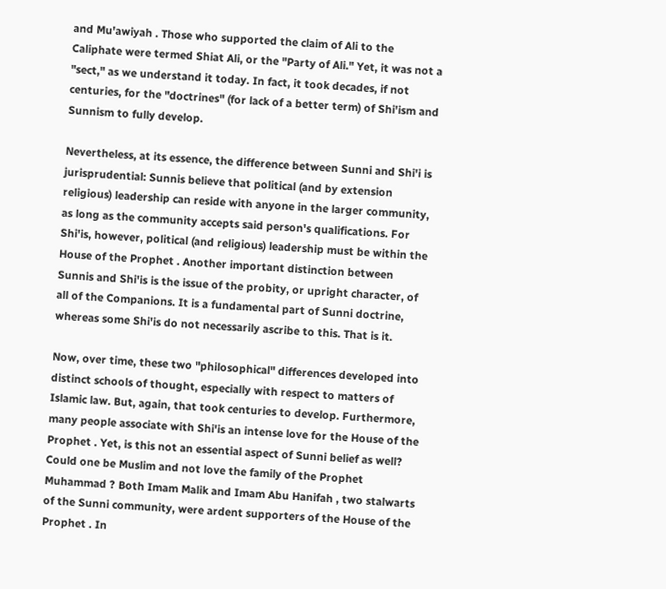and Mu'awiyah . Those who supported the claim of Ali to the Caliphate were termed Shiat Ali, or the "Party of Ali." Yet, it was not a "sect," as we understand it today. In fact, it took decades, if not centuries, for the "doctrines" (for lack of a better term) of Shi'ism and Sunnism to fully develop.

Nevertheless, at its essence, the difference between Sunni and Shi'i is jurisprudential: Sunnis believe that political (and by extension religious) leadership can reside with anyone in the larger community, as long as the community accepts said person's qualifications. For Shi'is, however, political (and religious) leadership must be within the House of the Prophet . Another important distinction between Sunnis and Shi'is is the issue of the probity, or upright character, of all of the Companions. It is a fundamental part of Sunni doctrine, whereas some Shi'is do not necessarily ascribe to this. That is it.

Now, over time, these two "philosophical" differences developed into distinct schools of thought, especially with respect to matters of Islamic law. But, again, that took centuries to develop. Furthermore, many people associate with Shi'is an intense love for the House of the Prophet . Yet, is this not an essential aspect of Sunni belief as well? Could one be Muslim and not love the family of the Prophet Muhammad ? Both Imam Malik and Imam Abu Hanifah , two stalwarts of the Sunni community, were ardent supporters of the House of the Prophet . In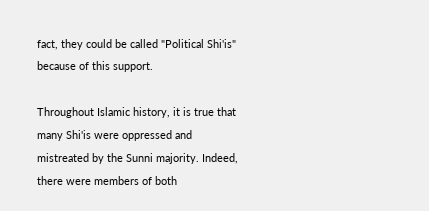fact, they could be called "Political Shi'is" because of this support.

Throughout Islamic history, it is true that many Shi'is were oppressed and mistreated by the Sunni majority. Indeed, there were members of both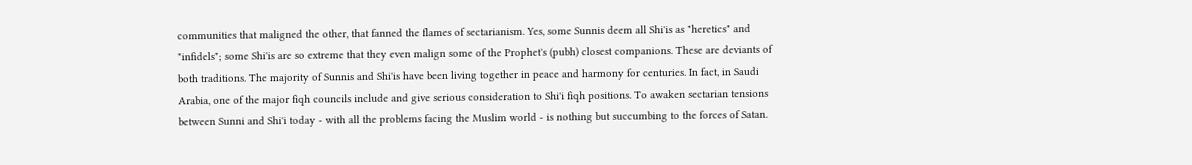communities that maligned the other, that fanned the flames of sectarianism. Yes, some Sunnis deem all Shi'is as "heretics" and "infidels"; some Shi'is are so extreme that they even malign some of the Prophet's (pubh) closest companions. These are deviants of both traditions. The majority of Sunnis and Shi'is have been living together in peace and harmony for centuries. In fact, in Saudi Arabia, one of the major fiqh councils include and give serious consideration to Shi'i fiqh positions. To awaken sectarian tensions between Sunni and Shi'i today - with all the problems facing the Muslim world - is nothing but succumbing to the forces of Satan.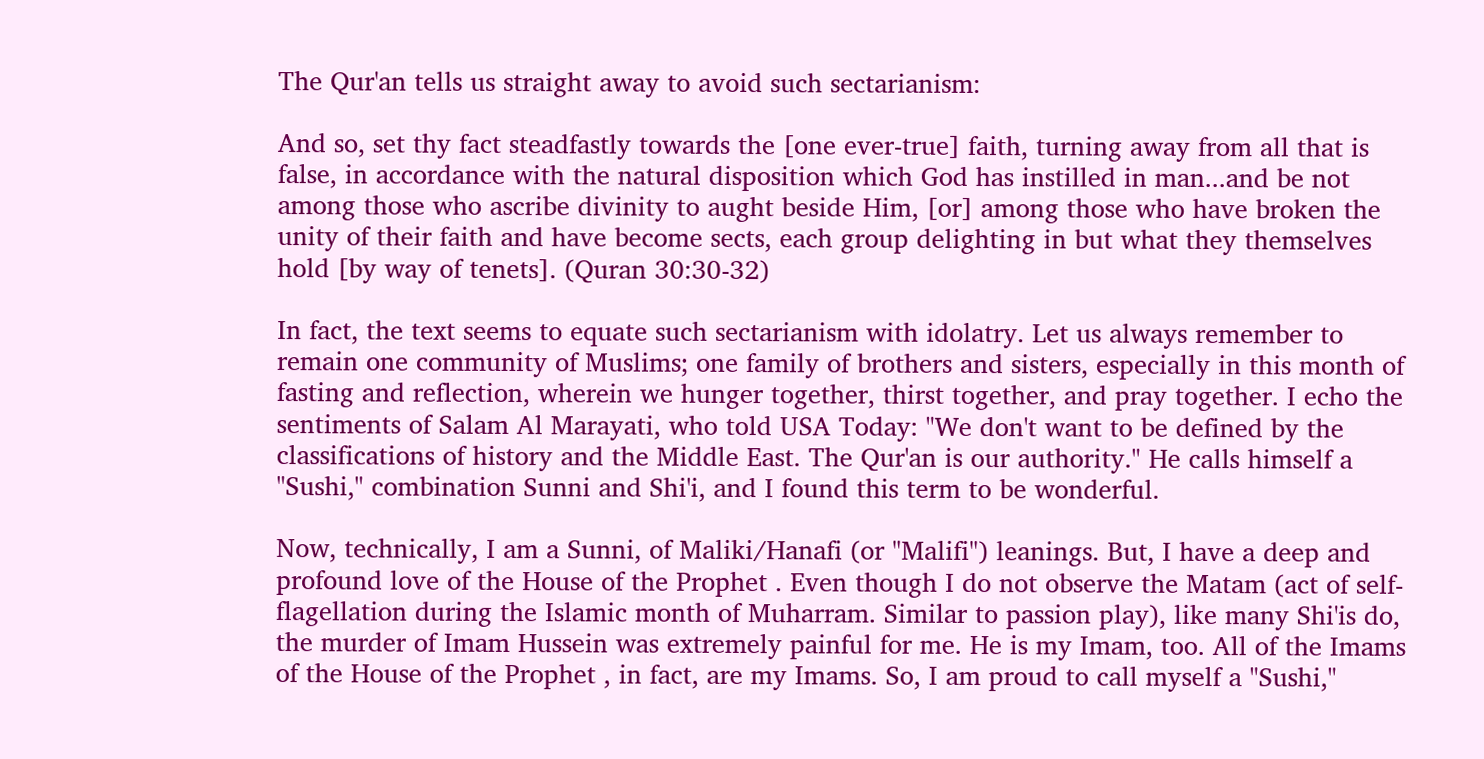The Qur'an tells us straight away to avoid such sectarianism:

And so, set thy fact steadfastly towards the [one ever-true] faith, turning away from all that is false, in accordance with the natural disposition which God has instilled in man...and be not among those who ascribe divinity to aught beside Him, [or] among those who have broken the unity of their faith and have become sects, each group delighting in but what they themselves hold [by way of tenets]. (Quran 30:30-32)

In fact, the text seems to equate such sectarianism with idolatry. Let us always remember to remain one community of Muslims; one family of brothers and sisters, especially in this month of fasting and reflection, wherein we hunger together, thirst together, and pray together. I echo the sentiments of Salam Al Marayati, who told USA Today: "We don't want to be defined by the classifications of history and the Middle East. The Qur'an is our authority." He calls himself a "Sushi," combination Sunni and Shi'i, and I found this term to be wonderful.

Now, technically, I am a Sunni, of Maliki/Hanafi (or "Malifi") leanings. But, I have a deep and profound love of the House of the Prophet . Even though I do not observe the Matam (act of self-flagellation during the Islamic month of Muharram. Similar to passion play), like many Shi'is do, the murder of Imam Hussein was extremely painful for me. He is my Imam, too. All of the Imams of the House of the Prophet , in fact, are my Imams. So, I am proud to call myself a "Sushi,"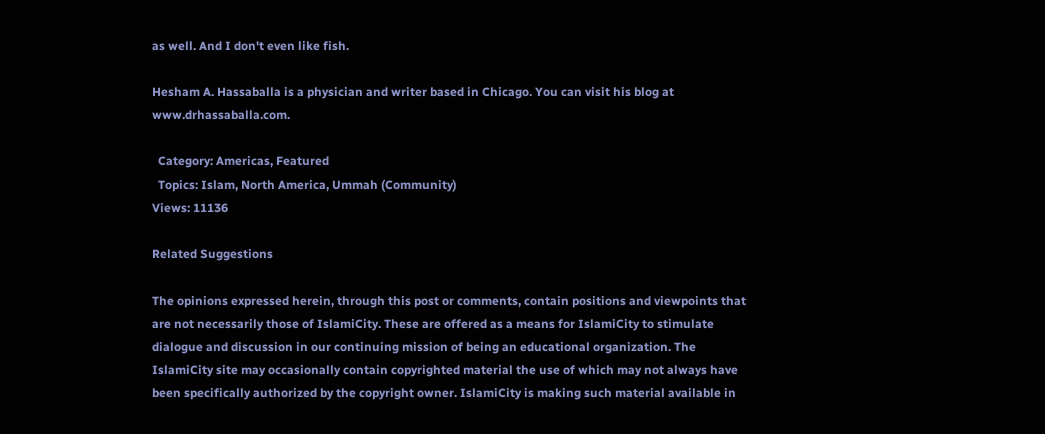as well. And I don't even like fish.

Hesham A. Hassaballa is a physician and writer based in Chicago. You can visit his blog at www.drhassaballa.com.

  Category: Americas, Featured
  Topics: Islam, North America, Ummah (Community)
Views: 11136

Related Suggestions

The opinions expressed herein, through this post or comments, contain positions and viewpoints that are not necessarily those of IslamiCity. These are offered as a means for IslamiCity to stimulate dialogue and discussion in our continuing mission of being an educational organization. The IslamiCity site may occasionally contain copyrighted material the use of which may not always have been specifically authorized by the copyright owner. IslamiCity is making such material available in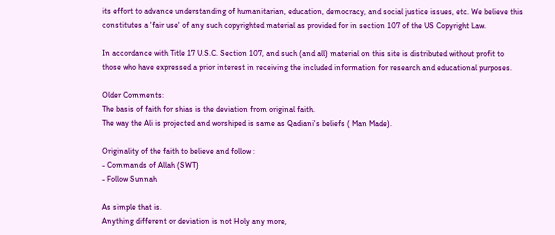its effort to advance understanding of humanitarian, education, democracy, and social justice issues, etc. We believe this constitutes a 'fair use' of any such copyrighted material as provided for in section 107 of the US Copyright Law.

In accordance with Title 17 U.S.C. Section 107, and such (and all) material on this site is distributed without profit to those who have expressed a prior interest in receiving the included information for research and educational purposes.

Older Comments:
The basis of faith for shias is the deviation from original faith.
The way the Ali is projected and worshiped is same as Qadiani's beliefs ( Man Made).

Originality of the faith to believe and follow :
- Commands of Allah (SWT)
- Follow Sunnah

As simple that is.
Anything different or deviation is not Holy any more,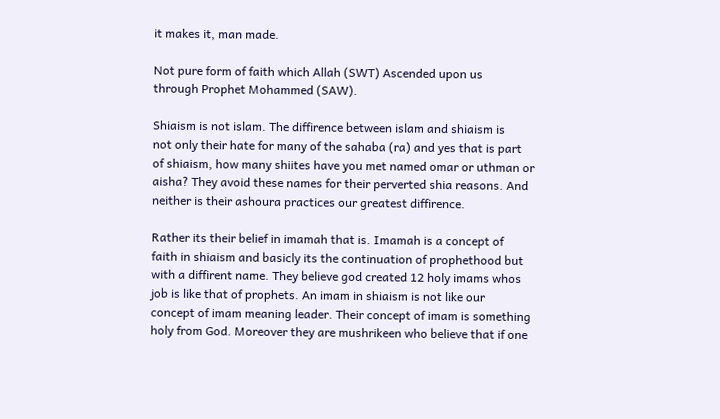it makes it, man made.

Not pure form of faith which Allah (SWT) Ascended upon us
through Prophet Mohammed (SAW).

Shiaism is not islam. The diffirence between islam and shiaism is
not only their hate for many of the sahaba (ra) and yes that is part
of shiaism, how many shiites have you met named omar or uthman or
aisha? They avoid these names for their perverted shia reasons. And
neither is their ashoura practices our greatest diffirence.

Rather its their belief in imamah that is. Imamah is a concept of
faith in shiaism and basicly its the continuation of prophethood but
with a diffirent name. They believe god created 12 holy imams whos
job is like that of prophets. An imam in shiaism is not like our
concept of imam meaning leader. Their concept of imam is something
holy from God. Moreover they are mushrikeen who believe that if one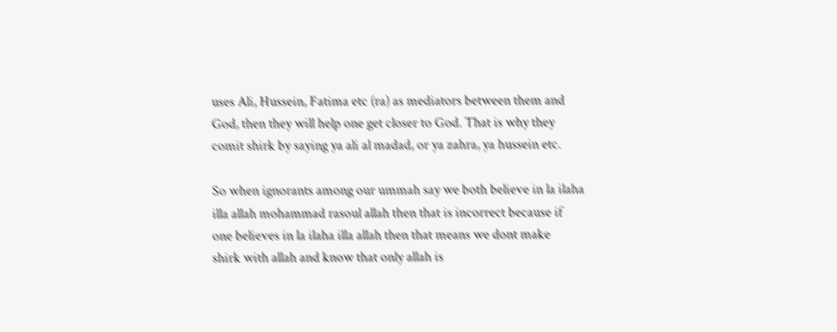uses Ali, Hussein, Fatima etc (ra) as mediators between them and
God, then they will help one get closer to God. That is why they
comit shirk by saying ya ali al madad, or ya zahra, ya hussein etc.

So when ignorants among our ummah say we both believe in la ilaha
illa allah mohammad rasoul allah then that is incorrect because if
one believes in la ilaha illa allah then that means we dont make
shirk with allah and know that only allah is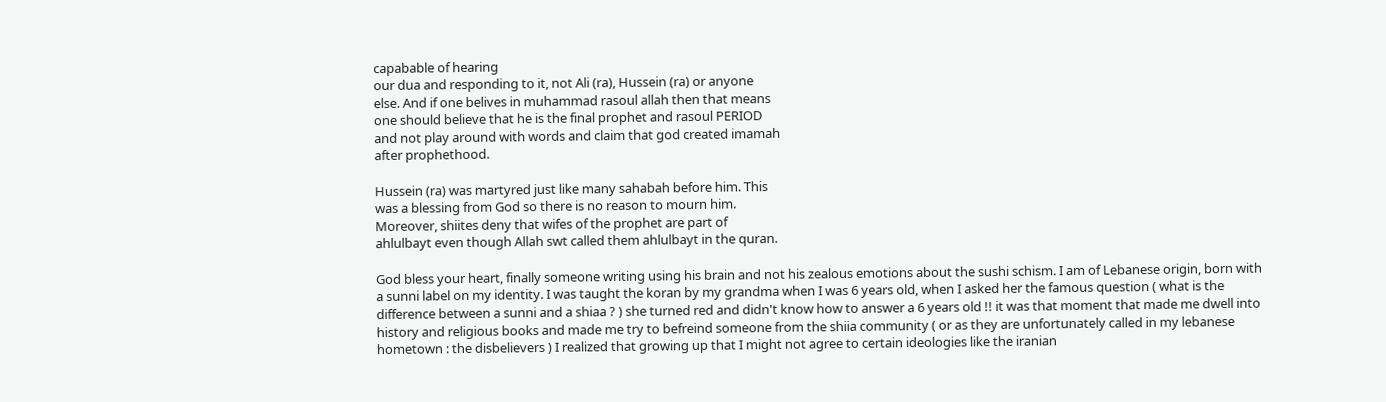capabable of hearing
our dua and responding to it, not Ali (ra), Hussein (ra) or anyone
else. And if one belives in muhammad rasoul allah then that means
one should believe that he is the final prophet and rasoul PERIOD
and not play around with words and claim that god created imamah
after prophethood.

Hussein (ra) was martyred just like many sahabah before him. This
was a blessing from God so there is no reason to mourn him.
Moreover, shiites deny that wifes of the prophet are part of
ahlulbayt even though Allah swt called them ahlulbayt in the quran.

God bless your heart, finally someone writing using his brain and not his zealous emotions about the sushi schism. I am of Lebanese origin, born with a sunni label on my identity. I was taught the koran by my grandma when I was 6 years old, when I asked her the famous question ( what is the difference between a sunni and a shiaa ? ) she turned red and didn't know how to answer a 6 years old !! it was that moment that made me dwell into history and religious books and made me try to befreind someone from the shiia community ( or as they are unfortunately called in my lebanese hometown : the disbelievers ) I realized that growing up that I might not agree to certain ideologies like the iranian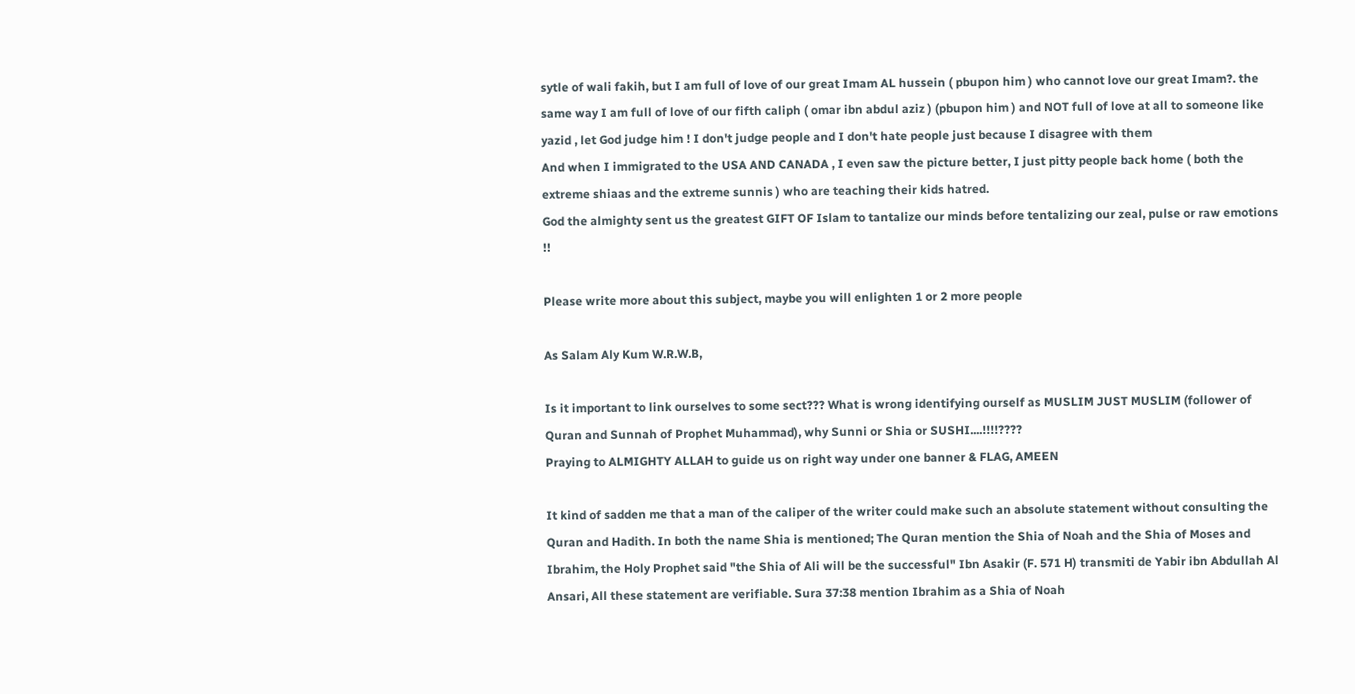sytle of wali fakih, but I am full of love of our great Imam AL hussein ( pbupon him ) who cannot love our great Imam?. the same way I am full of love of our fifth caliph ( omar ibn abdul aziz ) (pbupon him ) and NOT full of love at all to someone like yazid , let God judge him ! I don't judge people and I don't hate people just because I disagree with them
And when I immigrated to the USA AND CANADA , I even saw the picture better, I just pitty people back home ( both the extreme shiaas and the extreme sunnis ) who are teaching their kids hatred.
God the almighty sent us the greatest GIFT OF Islam to tantalize our minds before tentalizing our zeal, pulse or raw emotions !!

Please write more about this subject, maybe you will enlighten 1 or 2 more people

As Salam Aly Kum W.R.W.B,

Is it important to link ourselves to some sect??? What is wrong identifying ourself as MUSLIM JUST MUSLIM (follower of Quran and Sunnah of Prophet Muhammad), why Sunni or Shia or SUSHI....!!!!????
Praying to ALMIGHTY ALLAH to guide us on right way under one banner & FLAG, AMEEN

It kind of sadden me that a man of the caliper of the writer could make such an absolute statement without consulting the Quran and Hadith. In both the name Shia is mentioned; The Quran mention the Shia of Noah and the Shia of Moses and Ibrahim, the Holy Prophet said "the Shia of Ali will be the successful" Ibn Asakir (F. 571 H) transmiti de Yabir ibn Abdullah Al Ansari, All these statement are verifiable. Sura 37:38 mention Ibrahim as a Shia of Noah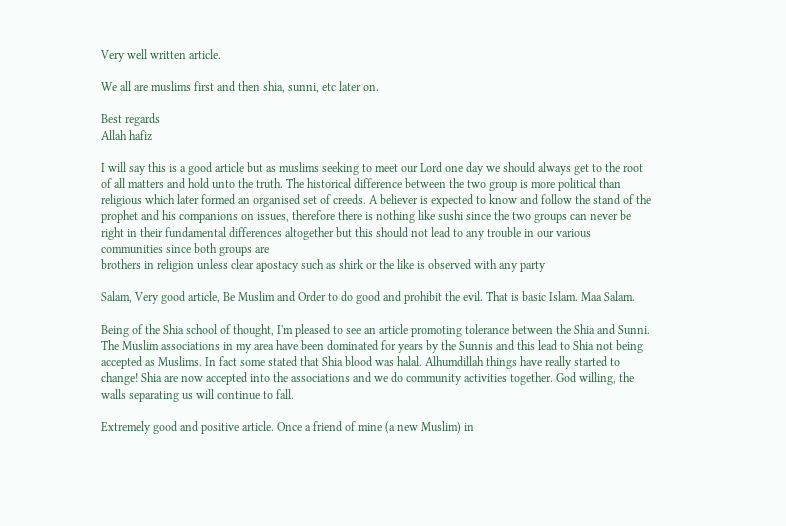Very well written article.

We all are muslims first and then shia, sunni, etc later on.

Best regards
Allah hafiz

I will say this is a good article but as muslims seeking to meet our Lord one day we should always get to the root of all matters and hold unto the truth. The historical difference between the two group is more political than religious which later formed an organised set of creeds. A believer is expected to know and follow the stand of the prophet and his companions on issues, therefore there is nothing like sushi since the two groups can never be right in their fundamental differences altogether but this should not lead to any trouble in our various communities since both groups are
brothers in religion unless clear apostacy such as shirk or the like is observed with any party

Salam, Very good article, Be Muslim and Order to do good and prohibit the evil. That is basic Islam. Maa Salam.

Being of the Shia school of thought, I'm pleased to see an article promoting tolerance between the Shia and Sunni. The Muslim associations in my area have been dominated for years by the Sunnis and this lead to Shia not being accepted as Muslims. In fact some stated that Shia blood was halal. Alhumdillah things have really started to change! Shia are now accepted into the associations and we do community activities together. God willing, the walls separating us will continue to fall.

Extremely good and positive article. Once a friend of mine (a new Muslim) in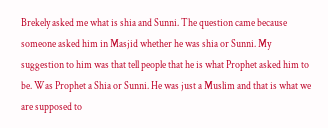Brekely asked me what is shia and Sunni. The question came because someone asked him in Masjid whether he was shia or Sunni. My suggestion to him was that tell people that he is what Prophet asked him to be. Was Prophet a Shia or Sunni. He was just a Muslim and that is what we are supposed to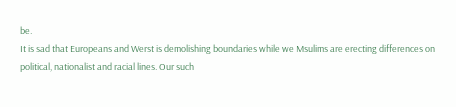be.
It is sad that Europeans and Werst is demolishing boundaries while we Msulims are erecting differences on political, nationalist and racial lines. Our such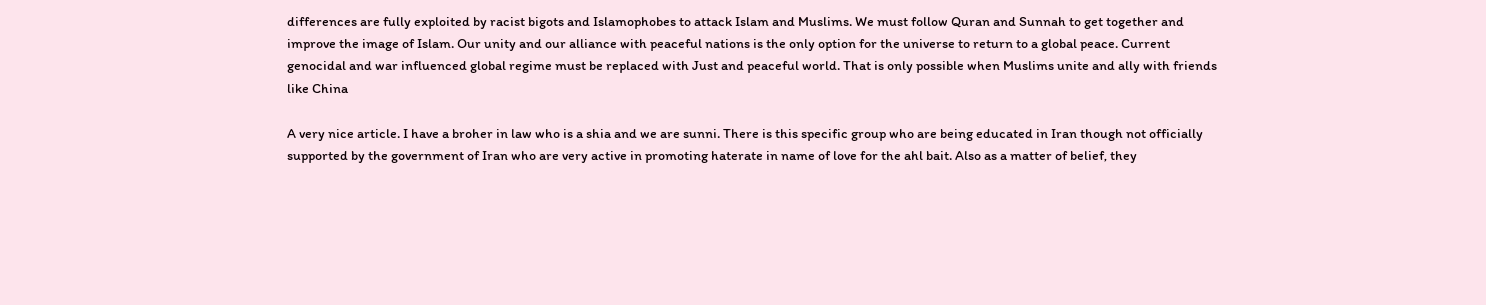differences are fully exploited by racist bigots and Islamophobes to attack Islam and Muslims. We must follow Quran and Sunnah to get together and improve the image of Islam. Our unity and our alliance with peaceful nations is the only option for the universe to return to a global peace. Current genocidal and war influenced global regime must be replaced with Just and peaceful world. That is only possible when Muslims unite and ally with friends like China

A very nice article. I have a broher in law who is a shia and we are sunni. There is this specific group who are being educated in Iran though not officially supported by the government of Iran who are very active in promoting haterate in name of love for the ahl bait. Also as a matter of belief, they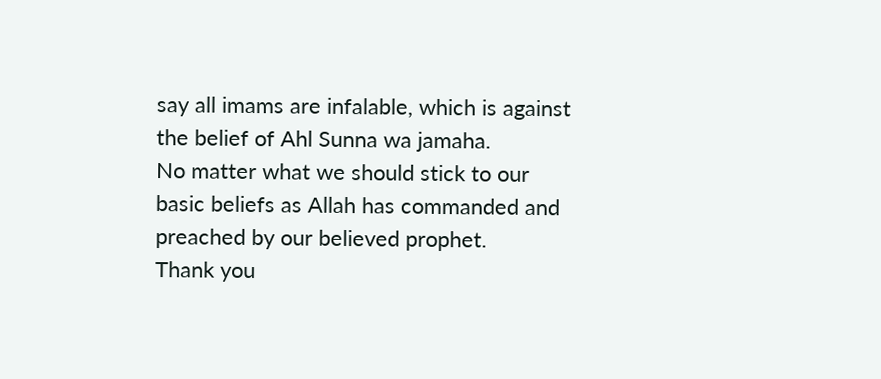say all imams are infalable, which is against the belief of Ahl Sunna wa jamaha.
No matter what we should stick to our basic beliefs as Allah has commanded and preached by our believed prophet.
Thank you